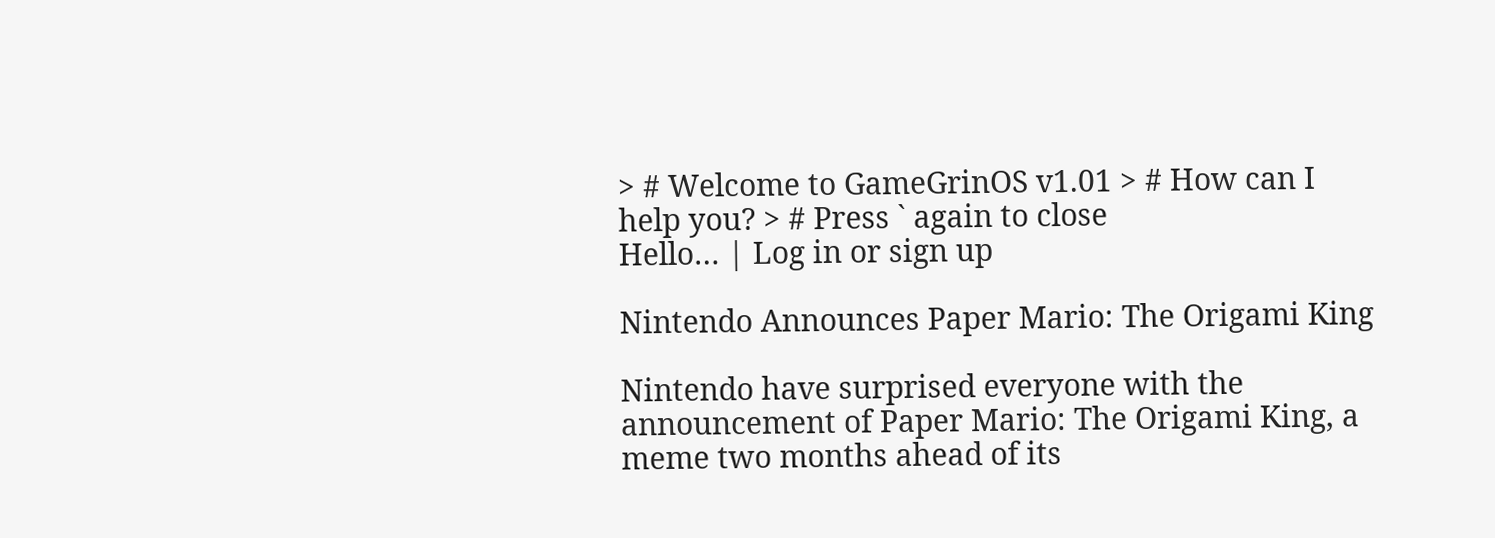> # Welcome to GameGrinOS v1.01 > # How can I help you? > # Press ` again to close
Hello… | Log in or sign up

Nintendo Announces Paper Mario: The Origami King

Nintendo have surprised everyone with the announcement of Paper Mario: The Origami King, a meme two months ahead of its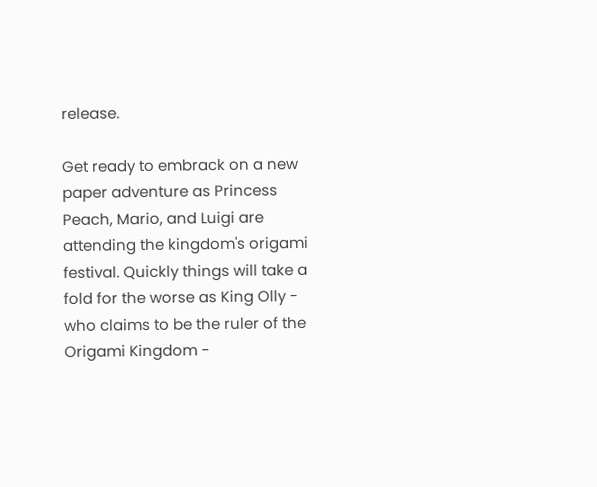release.

Get ready to embrack on a new paper adventure as Princess Peach, Mario, and Luigi are attending the kingdom's origami festival. Quickly things will take a fold for the worse as King Olly - who claims to be the ruler of the Origami Kingdom -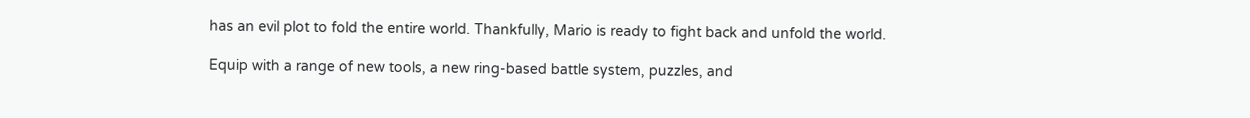has an evil plot to fold the entire world. Thankfully, Mario is ready to fight back and unfold the world.

Equip with a range of new tools, a new ring-based battle system, puzzles, and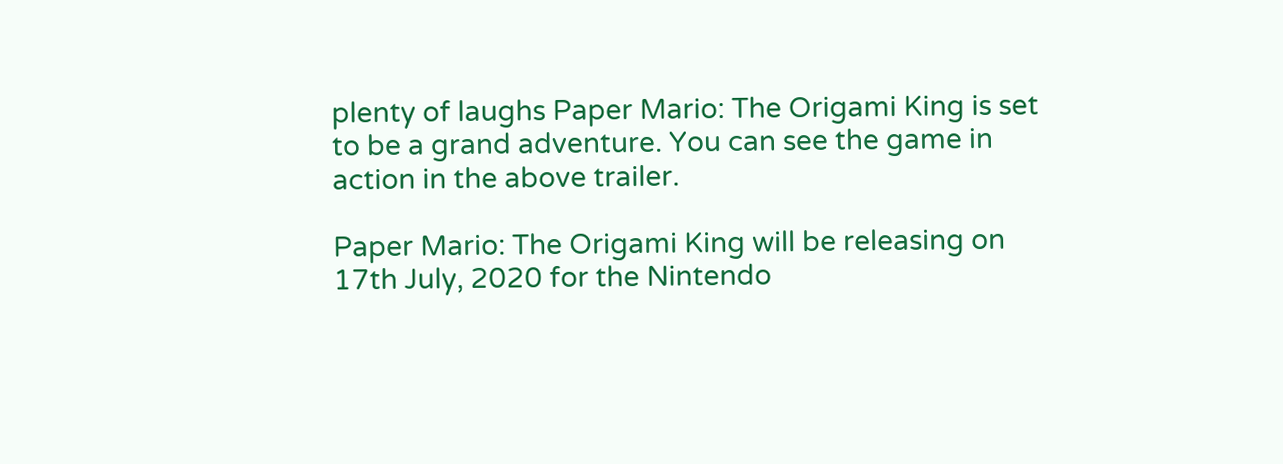plenty of laughs Paper Mario: The Origami King is set to be a grand adventure. You can see the game in action in the above trailer.

Paper Mario: The Origami King will be releasing on 17th July, 2020 for the Nintendo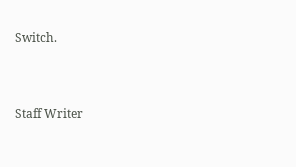Switch.



Staff Writer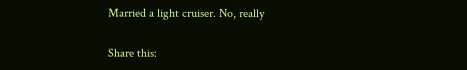Married a light cruiser. No, really

Share this: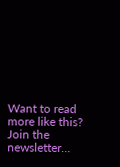Want to read more like this? Join the newsletter…